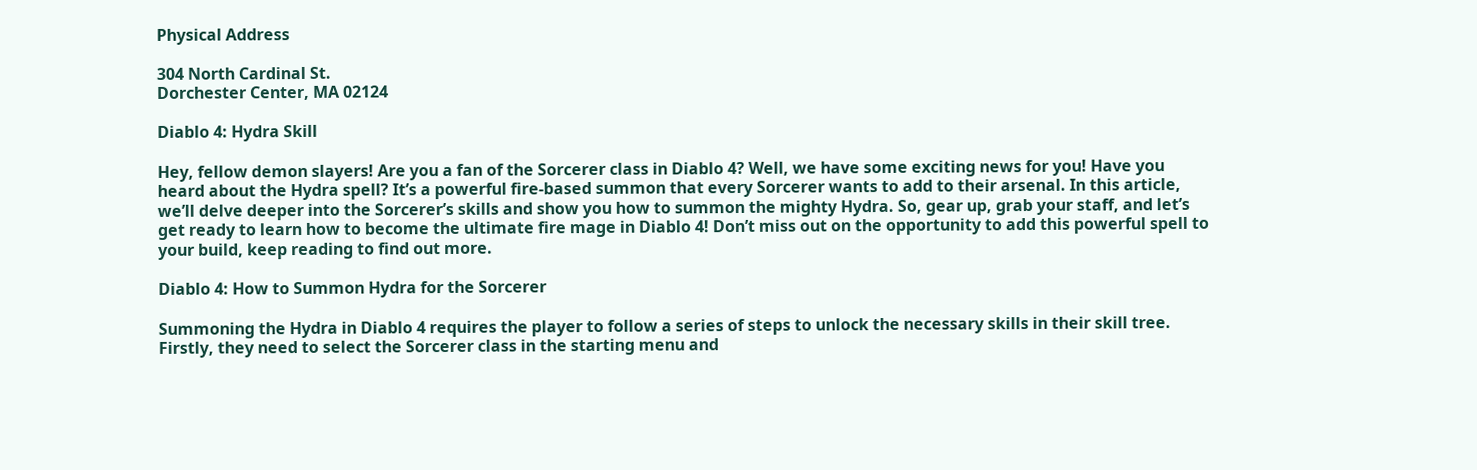Physical Address

304 North Cardinal St.
Dorchester Center, MA 02124

Diablo 4: Hydra Skill

Hey, fellow demon slayers! Are you a fan of the Sorcerer class in Diablo 4? Well, we have some exciting news for you! Have you heard about the Hydra spell? It’s a powerful fire-based summon that every Sorcerer wants to add to their arsenal. In this article, we’ll delve deeper into the Sorcerer’s skills and show you how to summon the mighty Hydra. So, gear up, grab your staff, and let’s get ready to learn how to become the ultimate fire mage in Diablo 4! Don’t miss out on the opportunity to add this powerful spell to your build, keep reading to find out more.

Diablo 4: How to Summon Hydra for the Sorcerer

Summoning the Hydra in Diablo 4 requires the player to follow a series of steps to unlock the necessary skills in their skill tree. Firstly, they need to select the Sorcerer class in the starting menu and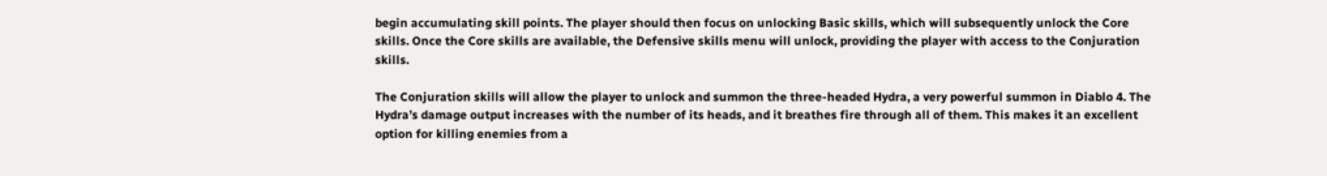begin accumulating skill points. The player should then focus on unlocking Basic skills, which will subsequently unlock the Core skills. Once the Core skills are available, the Defensive skills menu will unlock, providing the player with access to the Conjuration skills.

The Conjuration skills will allow the player to unlock and summon the three-headed Hydra, a very powerful summon in Diablo 4. The Hydra’s damage output increases with the number of its heads, and it breathes fire through all of them. This makes it an excellent option for killing enemies from a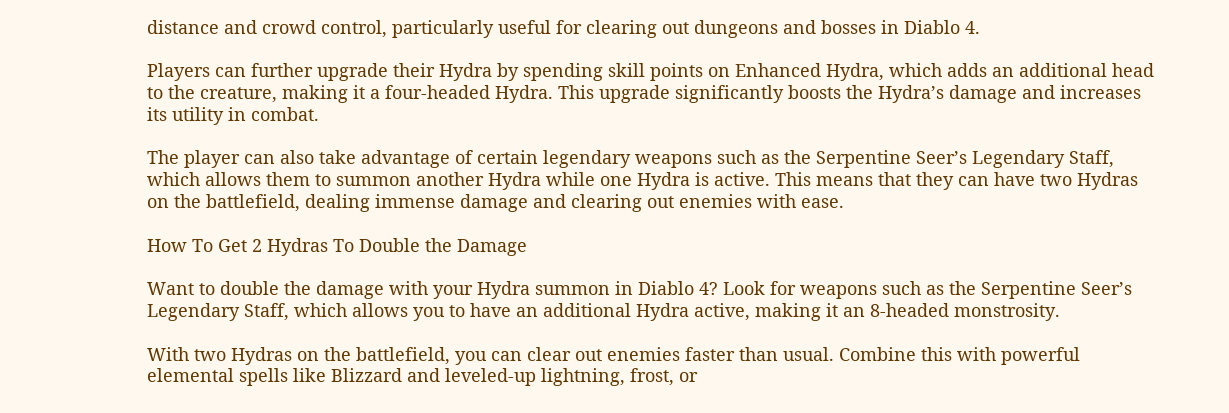distance and crowd control, particularly useful for clearing out dungeons and bosses in Diablo 4.

Players can further upgrade their Hydra by spending skill points on Enhanced Hydra, which adds an additional head to the creature, making it a four-headed Hydra. This upgrade significantly boosts the Hydra’s damage and increases its utility in combat.

The player can also take advantage of certain legendary weapons such as the Serpentine Seer’s Legendary Staff, which allows them to summon another Hydra while one Hydra is active. This means that they can have two Hydras on the battlefield, dealing immense damage and clearing out enemies with ease.

How To Get 2 Hydras To Double the Damage

Want to double the damage with your Hydra summon in Diablo 4? Look for weapons such as the Serpentine Seer’s Legendary Staff, which allows you to have an additional Hydra active, making it an 8-headed monstrosity.

With two Hydras on the battlefield, you can clear out enemies faster than usual. Combine this with powerful elemental spells like Blizzard and leveled-up lightning, frost, or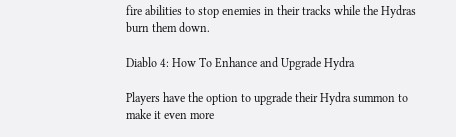fire abilities to stop enemies in their tracks while the Hydras burn them down.

Diablo 4: How To Enhance and Upgrade Hydra

Players have the option to upgrade their Hydra summon to make it even more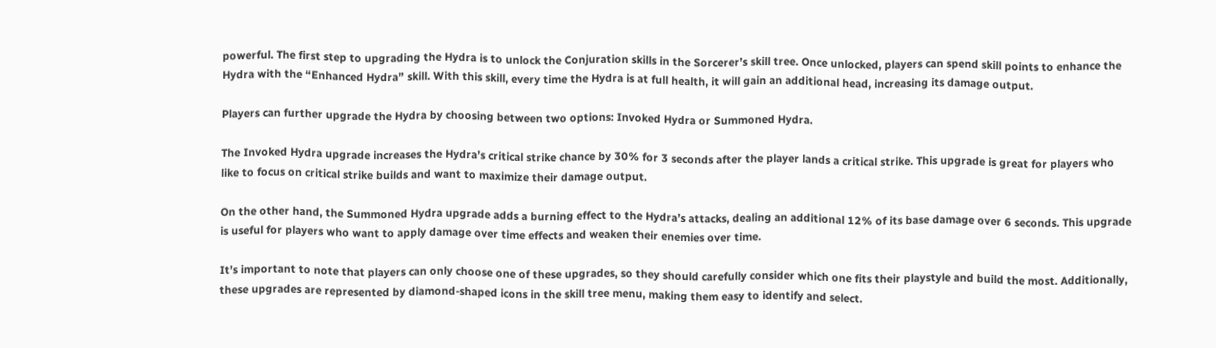powerful. The first step to upgrading the Hydra is to unlock the Conjuration skills in the Sorcerer’s skill tree. Once unlocked, players can spend skill points to enhance the Hydra with the “Enhanced Hydra” skill. With this skill, every time the Hydra is at full health, it will gain an additional head, increasing its damage output.

Players can further upgrade the Hydra by choosing between two options: Invoked Hydra or Summoned Hydra.

The Invoked Hydra upgrade increases the Hydra’s critical strike chance by 30% for 3 seconds after the player lands a critical strike. This upgrade is great for players who like to focus on critical strike builds and want to maximize their damage output.

On the other hand, the Summoned Hydra upgrade adds a burning effect to the Hydra’s attacks, dealing an additional 12% of its base damage over 6 seconds. This upgrade is useful for players who want to apply damage over time effects and weaken their enemies over time.

It’s important to note that players can only choose one of these upgrades, so they should carefully consider which one fits their playstyle and build the most. Additionally, these upgrades are represented by diamond-shaped icons in the skill tree menu, making them easy to identify and select.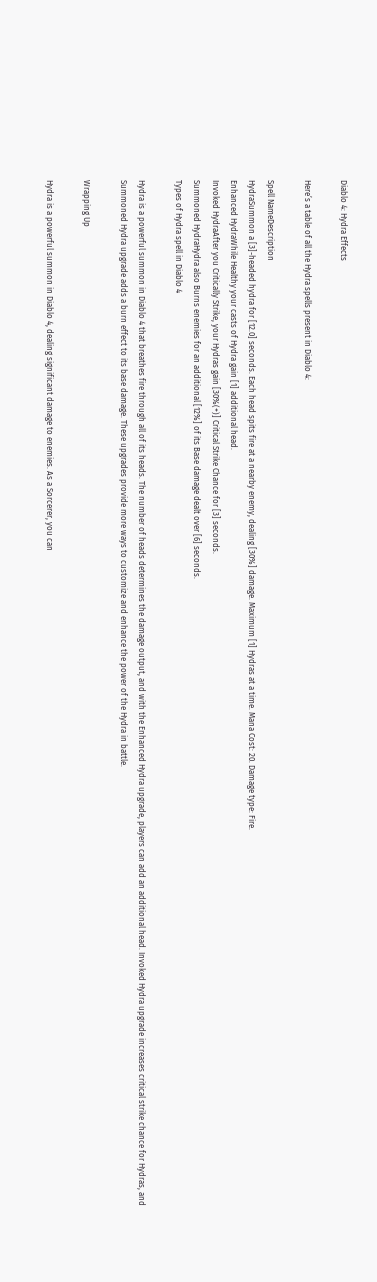Diablo 4: Hydra Effects

Here’s a table of all the Hydra spells present in Diablo 4:

Spell NameDescription
HydraSummon a [3]-headed hydra for [12.0] seconds. Each head spits fire at a nearby enemy, dealing [30%] damage. Maximum [1] Hydras at a time. Mana Cost: 20. Damage type: Fire.
Enhanced HydraWhile Healthy your casts of Hydra gain [1] additional head.
Invoked HydraAfter you Critically Strike, your Hydras gain [30%(+)] Critical Strike Chance for [3] seconds.
Summoned HydraHydra also Burns enemies for an additional [12%] of its Base damage dealt over [6] seconds.
Types of Hydra spell in Diablo 4

Hydra is a powerful summon in Diablo 4 that breathes fire through all of its heads. The number of heads determines the damage output, and with the Enhanced Hydra upgrade, players can add an additional head. Invoked Hydra upgrade increases critical strike chance for Hydras, and Summoned Hydra upgrade adds a burn effect to its base damage. These upgrades provide more ways to customize and enhance the power of the Hydra in battle.

Wrapping Up

Hydra is a powerful summon in Diablo 4, dealing significant damage to enemies. As a Sorcerer, you can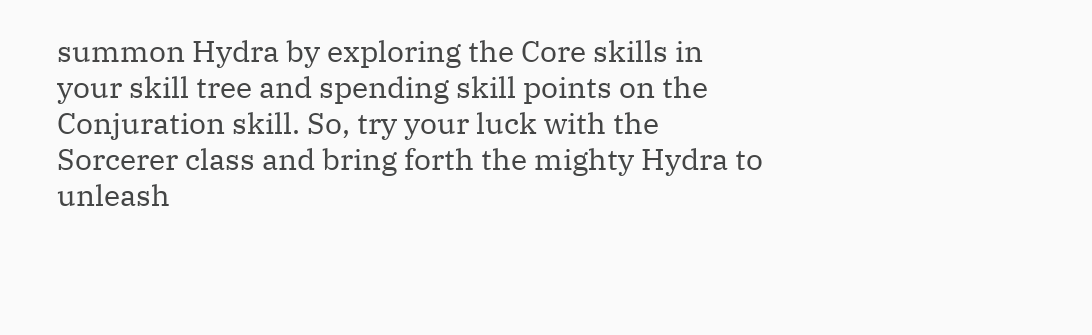summon Hydra by exploring the Core skills in your skill tree and spending skill points on the Conjuration skill. So, try your luck with the Sorcerer class and bring forth the mighty Hydra to unleash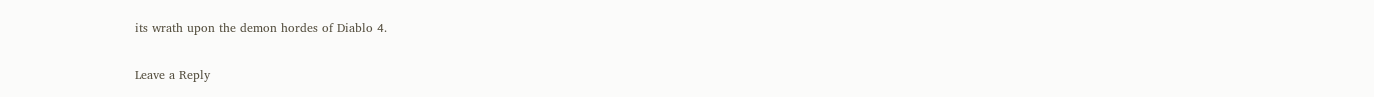its wrath upon the demon hordes of Diablo 4.

Leave a Reply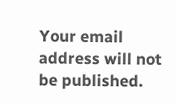Your email address will not be published.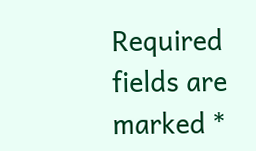Required fields are marked *